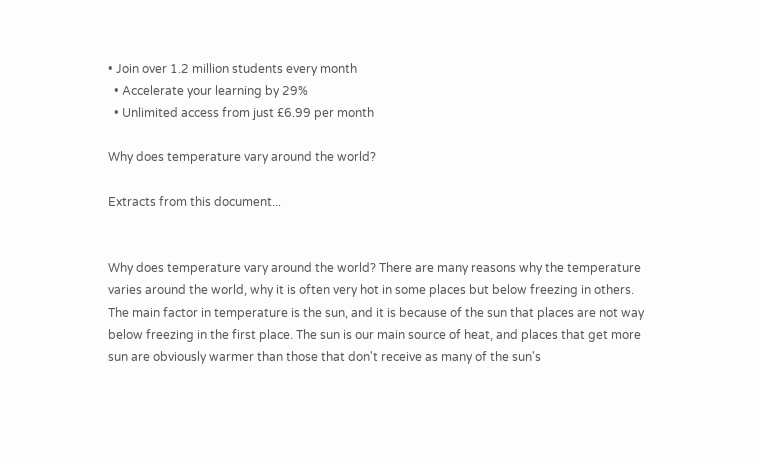• Join over 1.2 million students every month
  • Accelerate your learning by 29%
  • Unlimited access from just £6.99 per month

Why does temperature vary around the world?

Extracts from this document...


Why does temperature vary around the world? There are many reasons why the temperature varies around the world, why it is often very hot in some places but below freezing in others. The main factor in temperature is the sun, and it is because of the sun that places are not way below freezing in the first place. The sun is our main source of heat, and places that get more sun are obviously warmer than those that don't receive as many of the sun's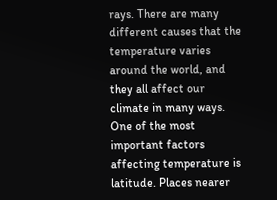rays. There are many different causes that the temperature varies around the world, and they all affect our climate in many ways. One of the most important factors affecting temperature is latitude. Places nearer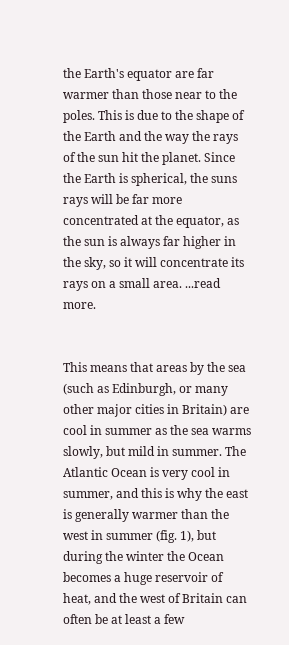the Earth's equator are far warmer than those near to the poles. This is due to the shape of the Earth and the way the rays of the sun hit the planet. Since the Earth is spherical, the suns rays will be far more concentrated at the equator, as the sun is always far higher in the sky, so it will concentrate its rays on a small area. ...read more.


This means that areas by the sea (such as Edinburgh, or many other major cities in Britain) are cool in summer as the sea warms slowly, but mild in summer. The Atlantic Ocean is very cool in summer, and this is why the east is generally warmer than the west in summer (fig. 1), but during the winter the Ocean becomes a huge reservoir of heat, and the west of Britain can often be at least a few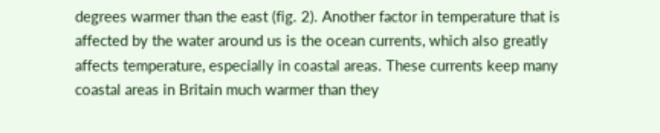degrees warmer than the east (fig. 2). Another factor in temperature that is affected by the water around us is the ocean currents, which also greatly affects temperature, especially in coastal areas. These currents keep many coastal areas in Britain much warmer than they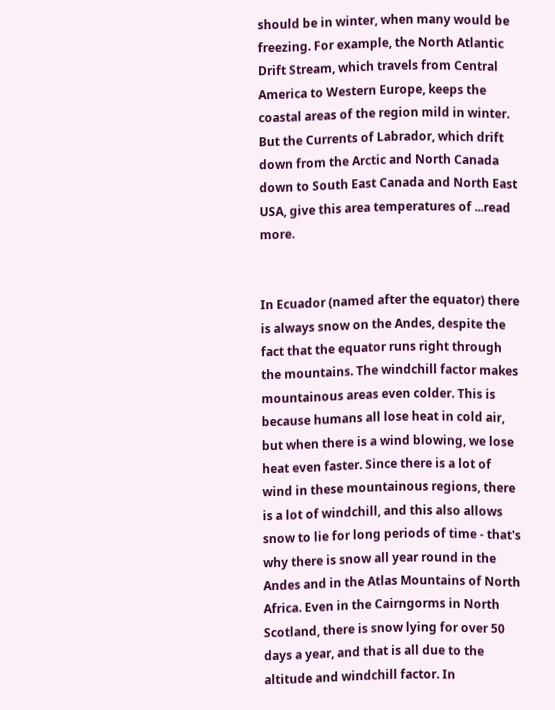should be in winter, when many would be freezing. For example, the North Atlantic Drift Stream, which travels from Central America to Western Europe, keeps the coastal areas of the region mild in winter. But the Currents of Labrador, which drift down from the Arctic and North Canada down to South East Canada and North East USA, give this area temperatures of ...read more.


In Ecuador (named after the equator) there is always snow on the Andes, despite the fact that the equator runs right through the mountains. The windchill factor makes mountainous areas even colder. This is because humans all lose heat in cold air, but when there is a wind blowing, we lose heat even faster. Since there is a lot of wind in these mountainous regions, there is a lot of windchill, and this also allows snow to lie for long periods of time - that's why there is snow all year round in the Andes and in the Atlas Mountains of North Africa. Even in the Cairngorms in North Scotland, there is snow lying for over 50 days a year, and that is all due to the altitude and windchill factor. In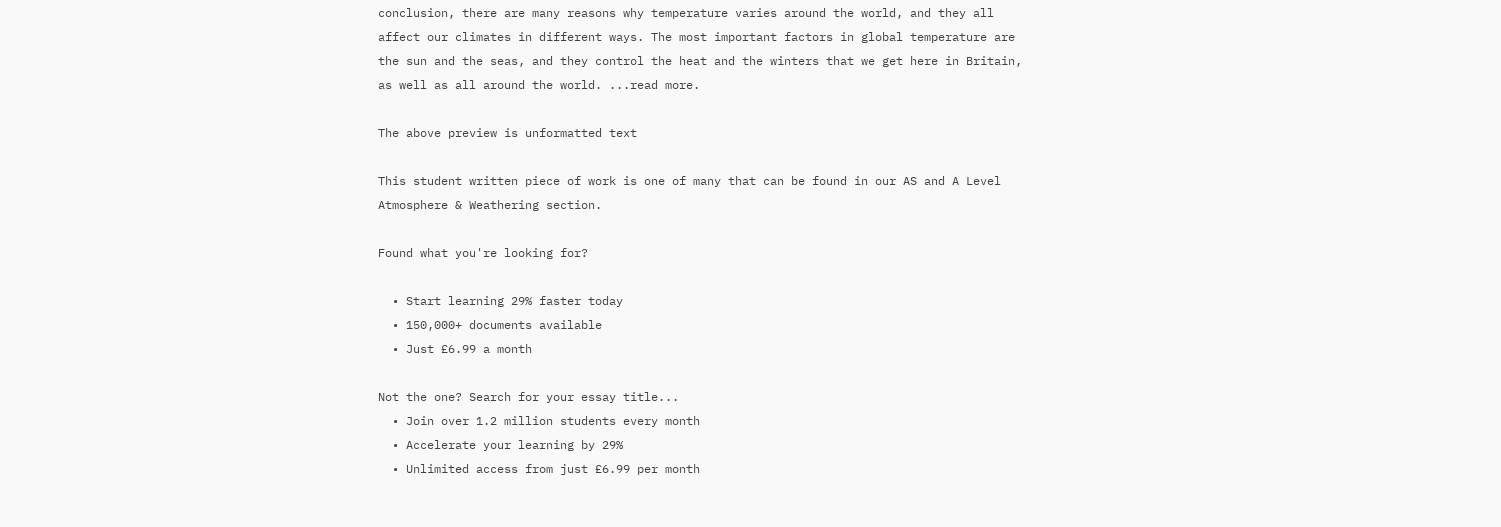conclusion, there are many reasons why temperature varies around the world, and they all affect our climates in different ways. The most important factors in global temperature are the sun and the seas, and they control the heat and the winters that we get here in Britain, as well as all around the world. ...read more.

The above preview is unformatted text

This student written piece of work is one of many that can be found in our AS and A Level Atmosphere & Weathering section.

Found what you're looking for?

  • Start learning 29% faster today
  • 150,000+ documents available
  • Just £6.99 a month

Not the one? Search for your essay title...
  • Join over 1.2 million students every month
  • Accelerate your learning by 29%
  • Unlimited access from just £6.99 per month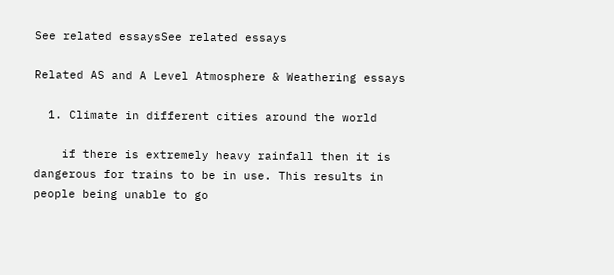See related essaysSee related essays

Related AS and A Level Atmosphere & Weathering essays

  1. Climate in different cities around the world

    if there is extremely heavy rainfall then it is dangerous for trains to be in use. This results in people being unable to go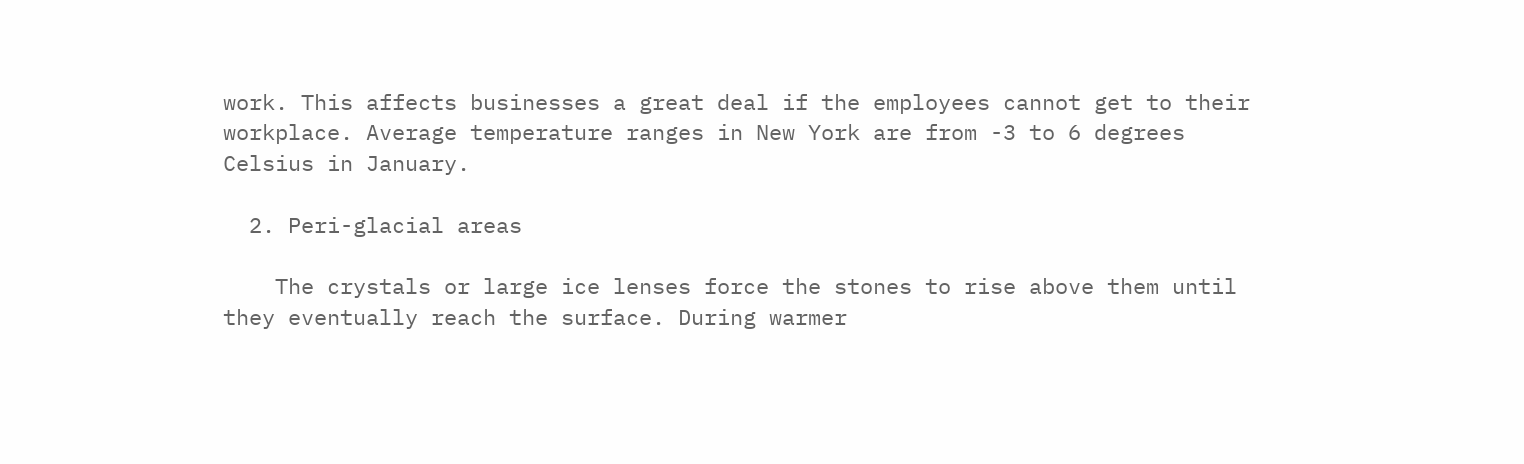work. This affects businesses a great deal if the employees cannot get to their workplace. Average temperature ranges in New York are from -3 to 6 degrees Celsius in January.

  2. Peri-glacial areas

    The crystals or large ice lenses force the stones to rise above them until they eventually reach the surface. During warmer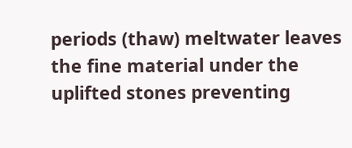periods (thaw) meltwater leaves the fine material under the uplifted stones preventing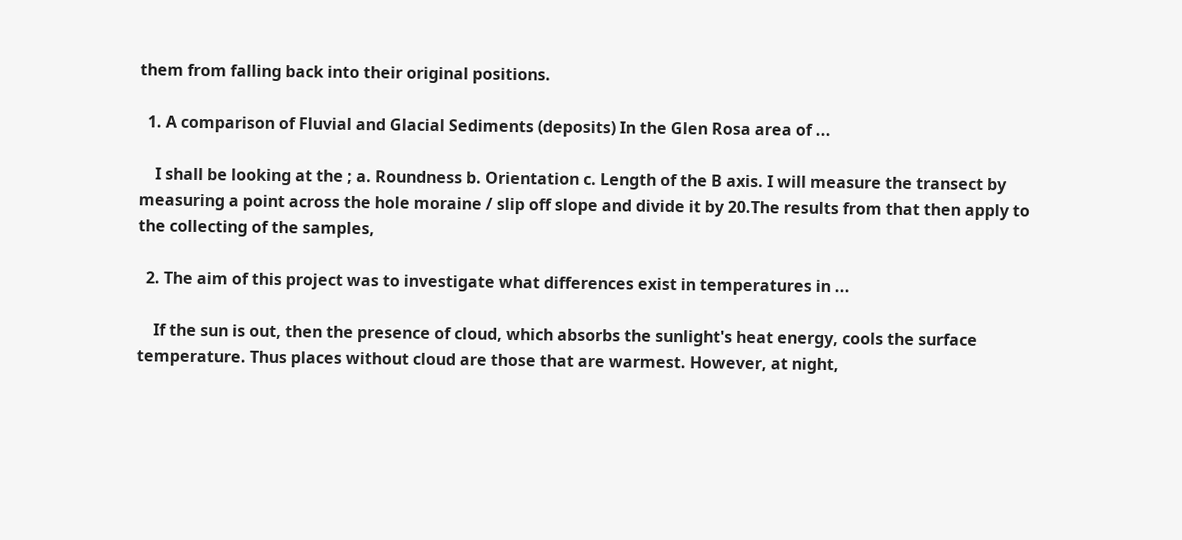them from falling back into their original positions.

  1. A comparison of Fluvial and Glacial Sediments (deposits) In the Glen Rosa area of ...

    I shall be looking at the ; a. Roundness b. Orientation c. Length of the B axis. I will measure the transect by measuring a point across the hole moraine / slip off slope and divide it by 20.The results from that then apply to the collecting of the samples,

  2. The aim of this project was to investigate what differences exist in temperatures in ...

    If the sun is out, then the presence of cloud, which absorbs the sunlight's heat energy, cools the surface temperature. Thus places without cloud are those that are warmest. However, at night,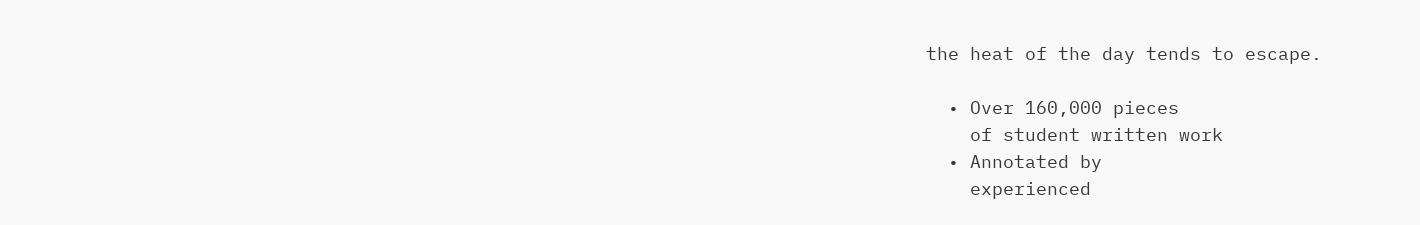the heat of the day tends to escape.

  • Over 160,000 pieces
    of student written work
  • Annotated by
    experienced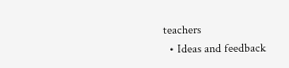teachers
  • Ideas and feedback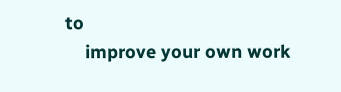to
    improve your own work